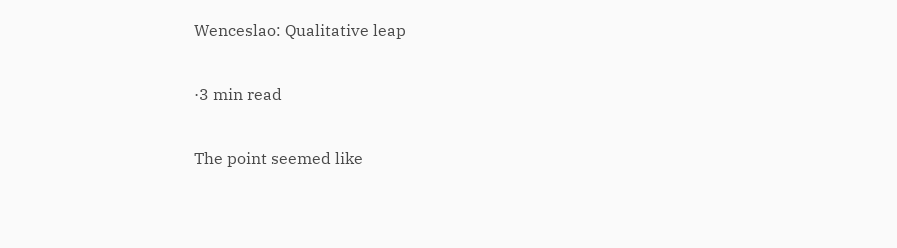Wenceslao: Qualitative leap

·3 min read

The point seemed like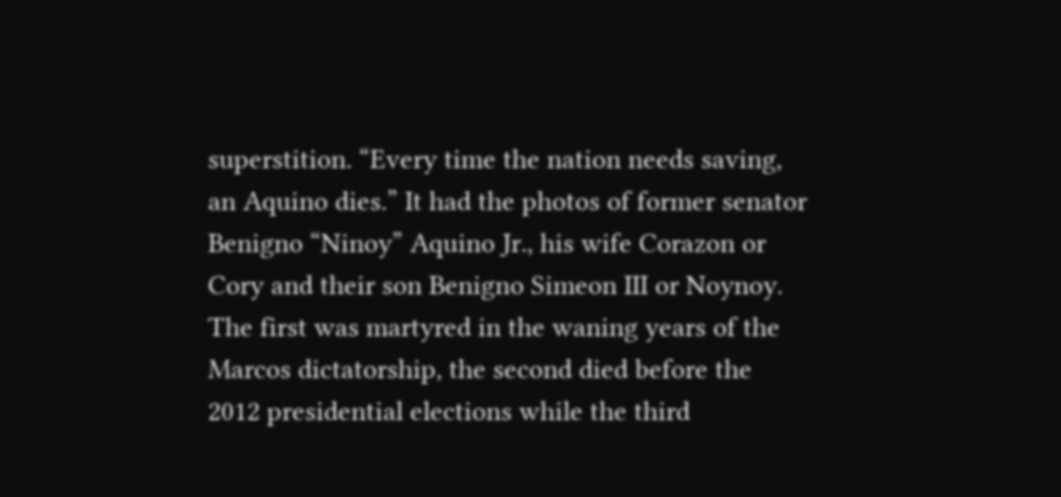superstition. “Every time the nation needs saving, an Aquino dies.” It had the photos of former senator Benigno “Ninoy” Aquino Jr., his wife Corazon or Cory and their son Benigno Simeon III or Noynoy. The first was martyred in the waning years of the Marcos dictatorship, the second died before the 2012 presidential elections while the third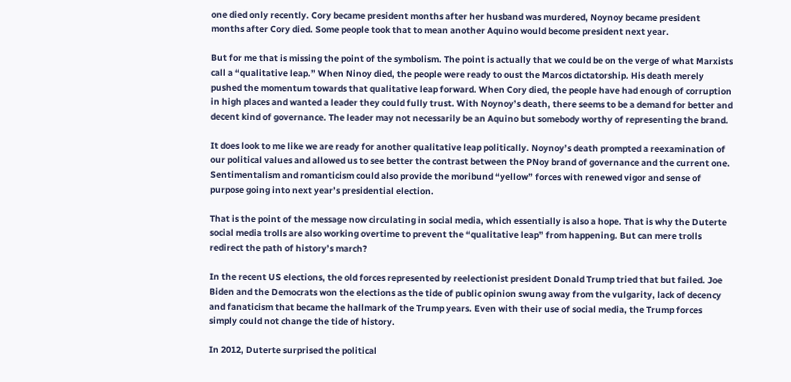one died only recently. Cory became president months after her husband was murdered, Noynoy became president months after Cory died. Some people took that to mean another Aquino would become president next year.

But for me that is missing the point of the symbolism. The point is actually that we could be on the verge of what Marxists call a “qualitative leap.” When Ninoy died, the people were ready to oust the Marcos dictatorship. His death merely pushed the momentum towards that qualitative leap forward. When Cory died, the people have had enough of corruption in high places and wanted a leader they could fully trust. With Noynoy’s death, there seems to be a demand for better and decent kind of governance. The leader may not necessarily be an Aquino but somebody worthy of representing the brand.

It does look to me like we are ready for another qualitative leap politically. Noynoy’s death prompted a reexamination of our political values and allowed us to see better the contrast between the PNoy brand of governance and the current one. Sentimentalism and romanticism could also provide the moribund “yellow” forces with renewed vigor and sense of purpose going into next year’s presidential election.

That is the point of the message now circulating in social media, which essentially is also a hope. That is why the Duterte social media trolls are also working overtime to prevent the “qualitative leap” from happening. But can mere trolls redirect the path of history’s march?

In the recent US elections, the old forces represented by reelectionist president Donald Trump tried that but failed. Joe Biden and the Democrats won the elections as the tide of public opinion swung away from the vulgarity, lack of decency and fanaticism that became the hallmark of the Trump years. Even with their use of social media, the Trump forces simply could not change the tide of history.

In 2012, Duterte surprised the political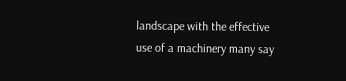landscape with the effective use of a machinery many say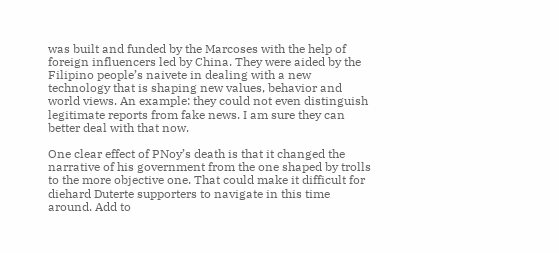was built and funded by the Marcoses with the help of foreign influencers led by China. They were aided by the Filipino people’s naivete in dealing with a new technology that is shaping new values, behavior and world views. An example: they could not even distinguish legitimate reports from fake news. I am sure they can better deal with that now.

One clear effect of PNoy’s death is that it changed the narrative of his government from the one shaped by trolls to the more objective one. That could make it difficult for diehard Duterte supporters to navigate in this time around. Add to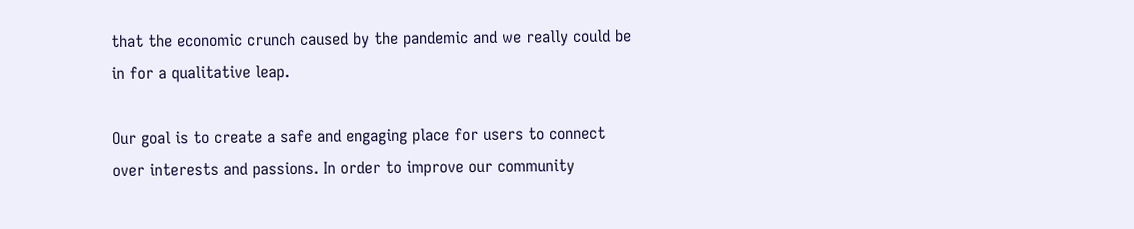that the economic crunch caused by the pandemic and we really could be in for a qualitative leap.

Our goal is to create a safe and engaging place for users to connect over interests and passions. In order to improve our community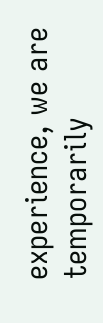experience, we are temporarily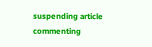suspending article commenting